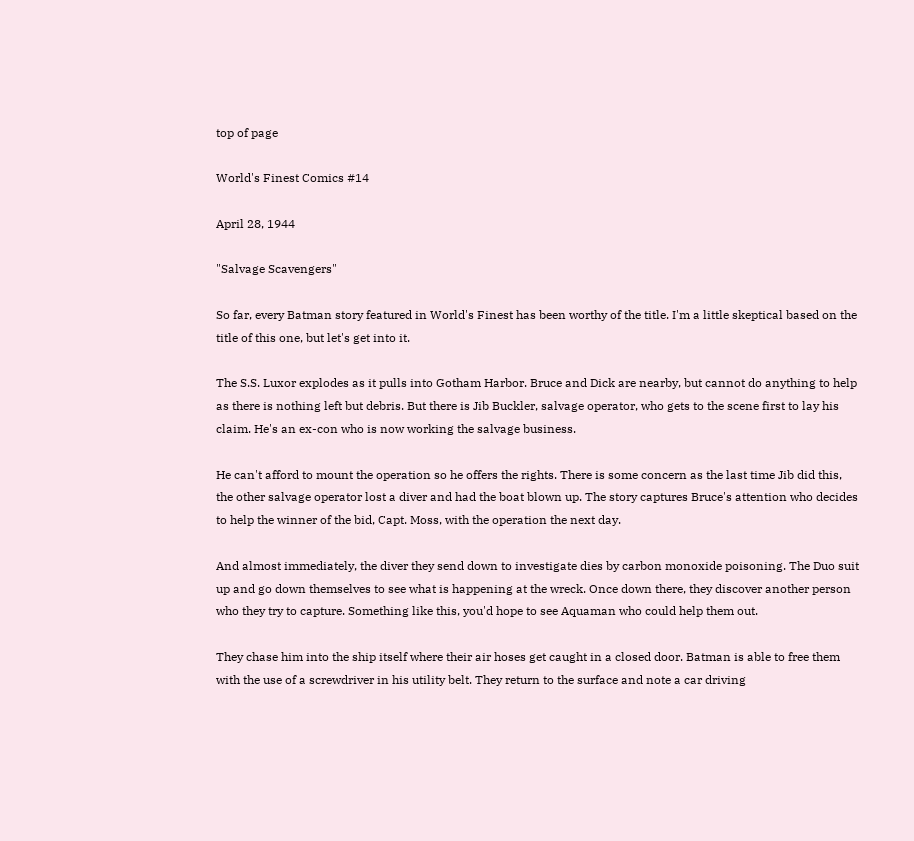top of page

World's Finest Comics #14

April 28, 1944

"Salvage Scavengers"

So far, every Batman story featured in World's Finest has been worthy of the title. I'm a little skeptical based on the title of this one, but let's get into it.

The S.S. Luxor explodes as it pulls into Gotham Harbor. Bruce and Dick are nearby, but cannot do anything to help as there is nothing left but debris. But there is Jib Buckler, salvage operator, who gets to the scene first to lay his claim. He's an ex-con who is now working the salvage business.

He can't afford to mount the operation so he offers the rights. There is some concern as the last time Jib did this, the other salvage operator lost a diver and had the boat blown up. The story captures Bruce's attention who decides to help the winner of the bid, Capt. Moss, with the operation the next day.

And almost immediately, the diver they send down to investigate dies by carbon monoxide poisoning. The Duo suit up and go down themselves to see what is happening at the wreck. Once down there, they discover another person who they try to capture. Something like this, you'd hope to see Aquaman who could help them out.

They chase him into the ship itself where their air hoses get caught in a closed door. Batman is able to free them with the use of a screwdriver in his utility belt. They return to the surface and note a car driving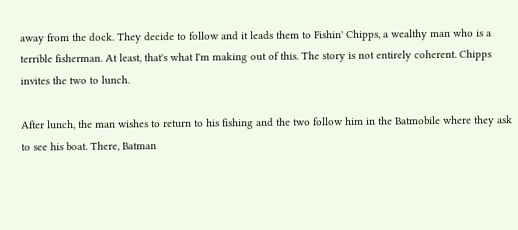away from the dock. They decide to follow and it leads them to Fishin' Chipps, a wealthy man who is a terrible fisherman. At least, that's what I'm making out of this. The story is not entirely coherent. Chipps invites the two to lunch.

After lunch, the man wishes to return to his fishing and the two follow him in the Batmobile where they ask to see his boat. There, Batman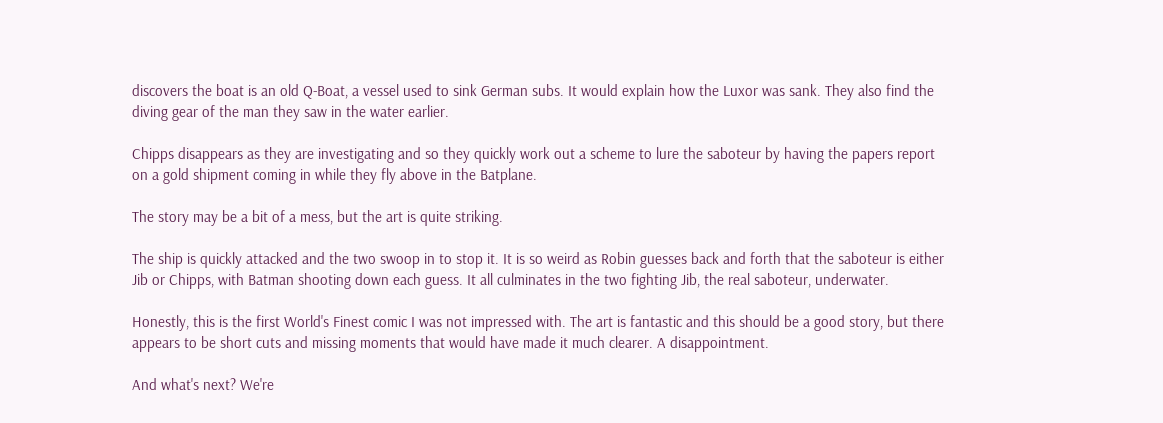discovers the boat is an old Q-Boat, a vessel used to sink German subs. It would explain how the Luxor was sank. They also find the diving gear of the man they saw in the water earlier.

Chipps disappears as they are investigating and so they quickly work out a scheme to lure the saboteur by having the papers report on a gold shipment coming in while they fly above in the Batplane.

The story may be a bit of a mess, but the art is quite striking.

The ship is quickly attacked and the two swoop in to stop it. It is so weird as Robin guesses back and forth that the saboteur is either Jib or Chipps, with Batman shooting down each guess. It all culminates in the two fighting Jib, the real saboteur, underwater.

Honestly, this is the first World's Finest comic I was not impressed with. The art is fantastic and this should be a good story, but there appears to be short cuts and missing moments that would have made it much clearer. A disappointment.

And what's next? We're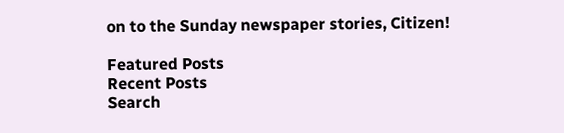on to the Sunday newspaper stories, Citizen!

Featured Posts
Recent Posts
Search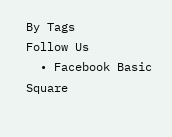By Tags
Follow Us
  • Facebook Basic Square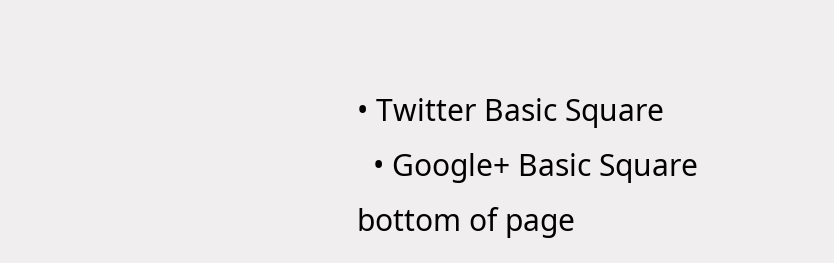• Twitter Basic Square
  • Google+ Basic Square
bottom of page